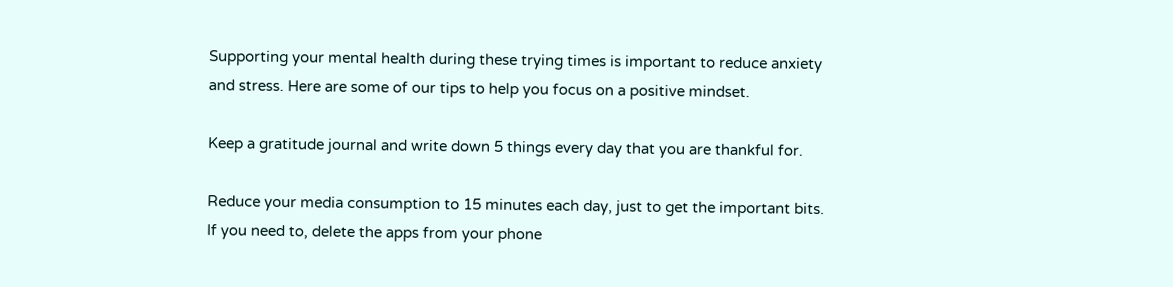Supporting your mental health during these trying times is important to reduce anxiety and stress. Here are some of our tips to help you focus on a positive mindset.

Keep a gratitude journal and write down 5 things every day that you are thankful for.

Reduce your media consumption to 15 minutes each day, just to get the important bits. If you need to, delete the apps from your phone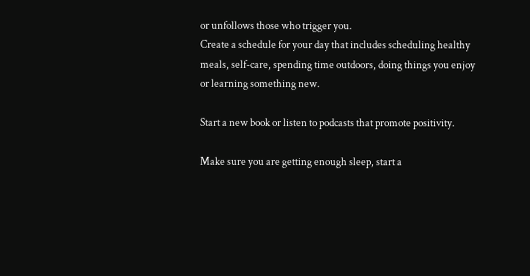or unfollows those who trigger you.
Create a schedule for your day that includes scheduling healthy meals, self-care, spending time outdoors, doing things you enjoy or learning something new.

Start a new book or listen to podcasts that promote positivity.

Make sure you are getting enough sleep, start a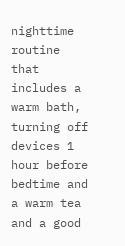nighttime routine that includes a warm bath, turning off devices 1 hour before bedtime and a warm tea and a good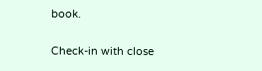book.

Check-in with close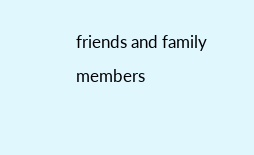friends and family members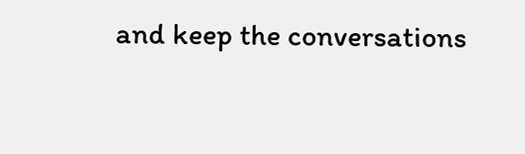and keep the conversations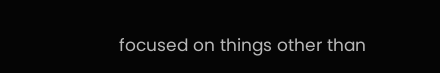focused on things other than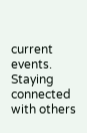current events. Staying connected with others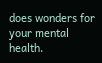does wonders for your mental health.